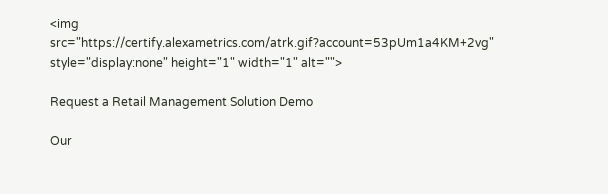<img src="https://certify.alexametrics.com/atrk.gif?account=53pUm1a4KM+2vg" style="display:none" height="1" width="1" alt="">

Request a Retail Management Solution Demo

Our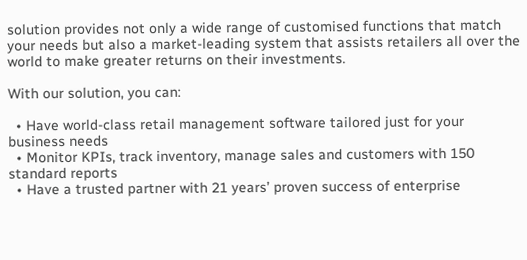solution provides not only a wide range of customised functions that match your needs but also a market-leading system that assists retailers all over the world to make greater returns on their investments.

With our solution, you can:

  • Have world-class retail management software tailored just for your business needs
  • Monitor KPIs, track inventory, manage sales and customers with 150 standard reports
  • Have a trusted partner with 21 years’ proven success of enterprise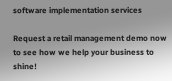software implementation services

Request a retail management demo now to see how we help your business to shine!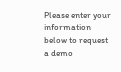Please enter your information below to request a demo